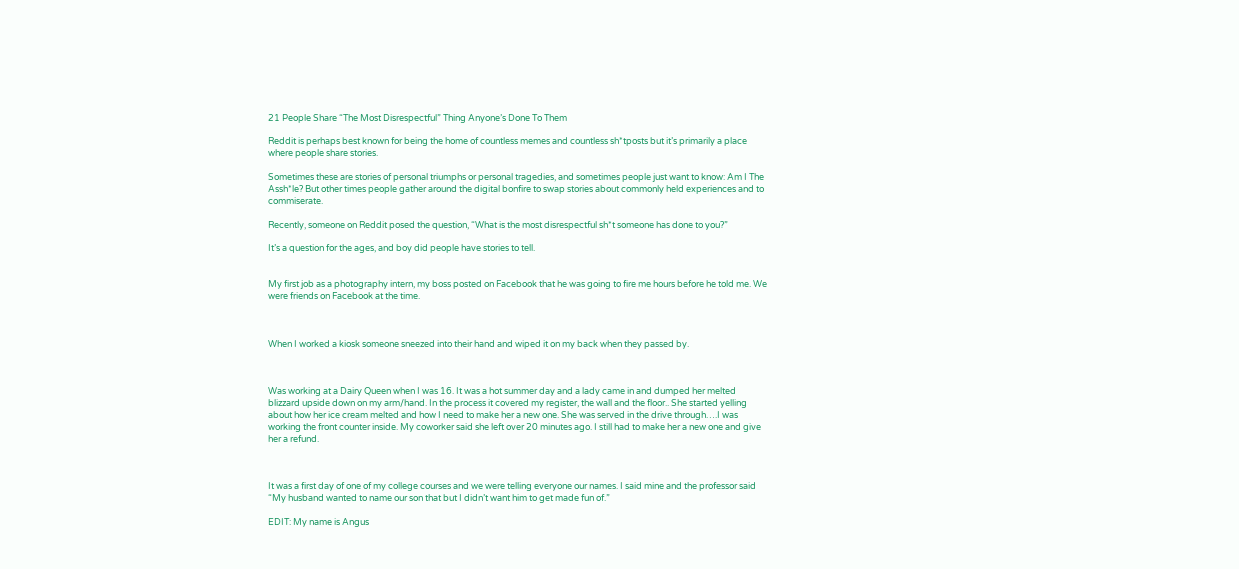21 People Share “The Most Disrespectful” Thing Anyone’s Done To Them

Reddit is perhaps best known for being the home of countless memes and countless sh*tposts but it’s primarily a place where people share stories.

Sometimes these are stories of personal triumphs or personal tragedies, and sometimes people just want to know: Am I The Assh*le? But other times people gather around the digital bonfire to swap stories about commonly held experiences and to commiserate.

Recently, someone on Reddit posed the question, “What is the most disrespectful sh*t someone has done to you?”

It’s a question for the ages, and boy did people have stories to tell.


My first job as a photography intern, my boss posted on Facebook that he was going to fire me hours before he told me. We were friends on Facebook at the time.



When I worked a kiosk someone sneezed into their hand and wiped it on my back when they passed by.



Was working at a Dairy Queen when I was 16. It was a hot summer day and a lady came in and dumped her melted blizzard upside down on my arm/hand. In the process it covered my register, the wall and the floor.. She started yelling about how her ice cream melted and how I need to make her a new one. She was served in the drive through….I was working the front counter inside. My coworker said she left over 20 minutes ago. I still had to make her a new one and give her a refund.



It was a first day of one of my college courses and we were telling everyone our names. I said mine and the professor said “My husband wanted to name our son that but I didn’t want him to get made fun of.”

EDIT: My name is Angus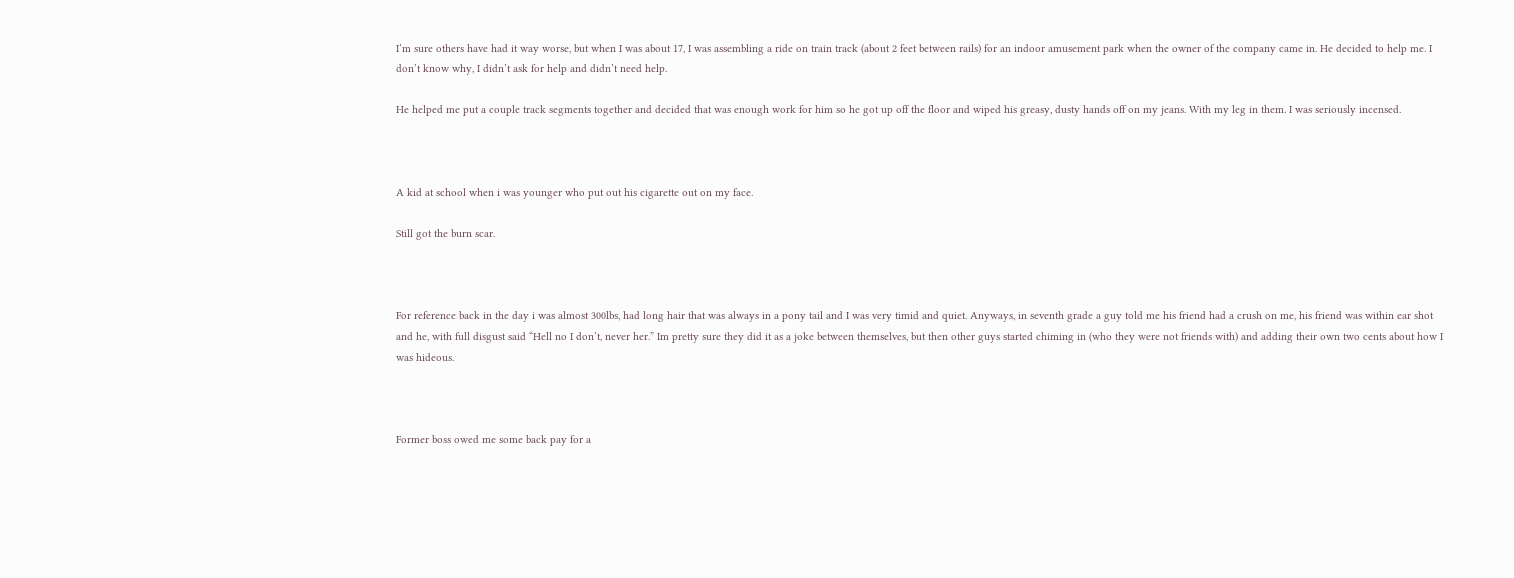I’m sure others have had it way worse, but when I was about 17, I was assembling a ride on train track (about 2 feet between rails) for an indoor amusement park when the owner of the company came in. He decided to help me. I don’t know why, I didn’t ask for help and didn’t need help.

He helped me put a couple track segments together and decided that was enough work for him so he got up off the floor and wiped his greasy, dusty hands off on my jeans. With my leg in them. I was seriously incensed.



A kid at school when i was younger who put out his cigarette out on my face.

Still got the burn scar.



For reference back in the day i was almost 300lbs, had long hair that was always in a pony tail and I was very timid and quiet. Anyways, in seventh grade a guy told me his friend had a crush on me, his friend was within ear shot and he, with full disgust said “Hell no I don’t, never her.” Im pretty sure they did it as a joke between themselves, but then other guys started chiming in (who they were not friends with) and adding their own two cents about how I was hideous.



Former boss owed me some back pay for a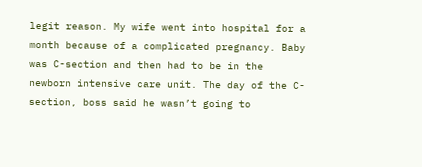legit reason. My wife went into hospital for a month because of a complicated pregnancy. Baby was C-section and then had to be in the newborn intensive care unit. The day of the C-section, boss said he wasn’t going to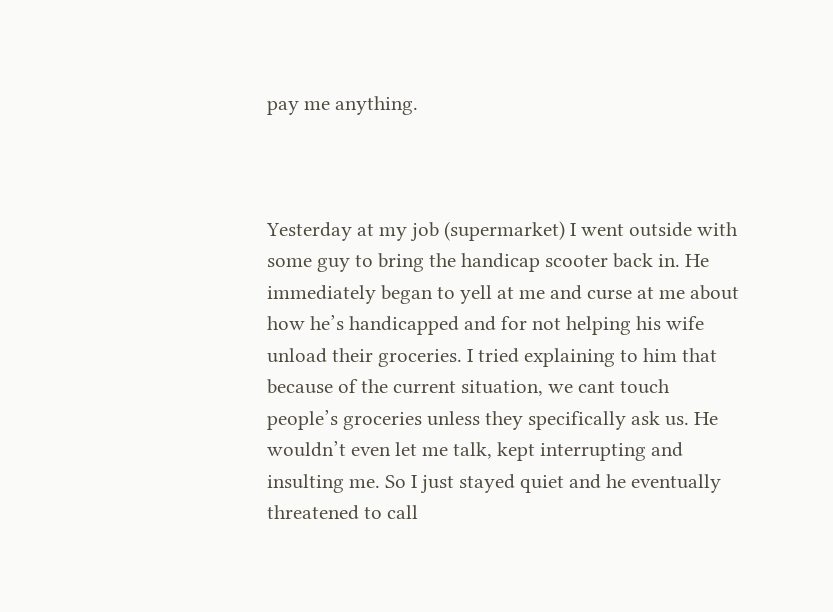pay me anything.



Yesterday at my job (supermarket) I went outside with some guy to bring the handicap scooter back in. He immediately began to yell at me and curse at me about how he’s handicapped and for not helping his wife unload their groceries. I tried explaining to him that because of the current situation, we cant touch people’s groceries unless they specifically ask us. He wouldn’t even let me talk, kept interrupting and insulting me. So I just stayed quiet and he eventually threatened to call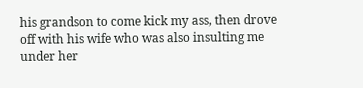his grandson to come kick my ass, then drove off with his wife who was also insulting me under her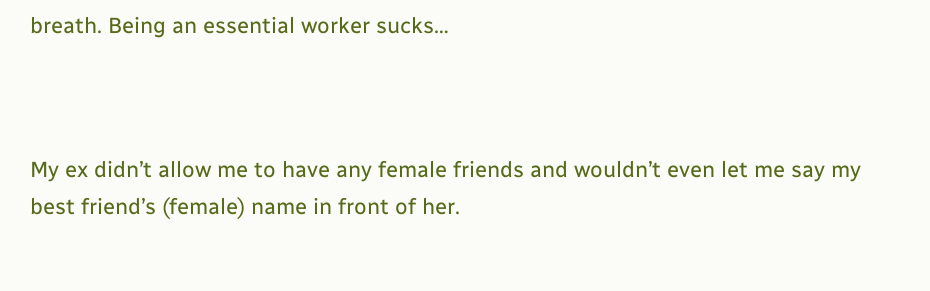breath. Being an essential worker sucks…



My ex didn’t allow me to have any female friends and wouldn’t even let me say my best friend’s (female) name in front of her.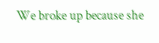We broke up because she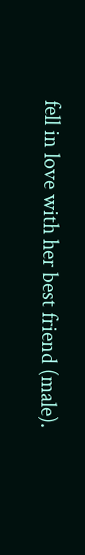fell in love with her best friend (male).